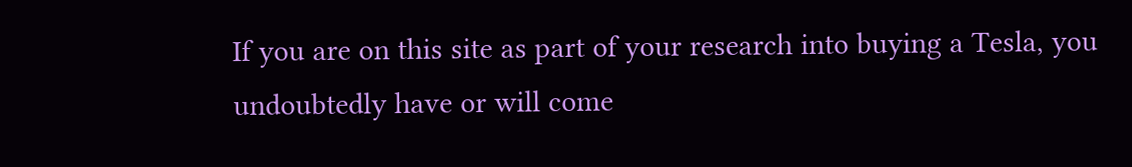If you are on this site as part of your research into buying a Tesla, you undoubtedly have or will come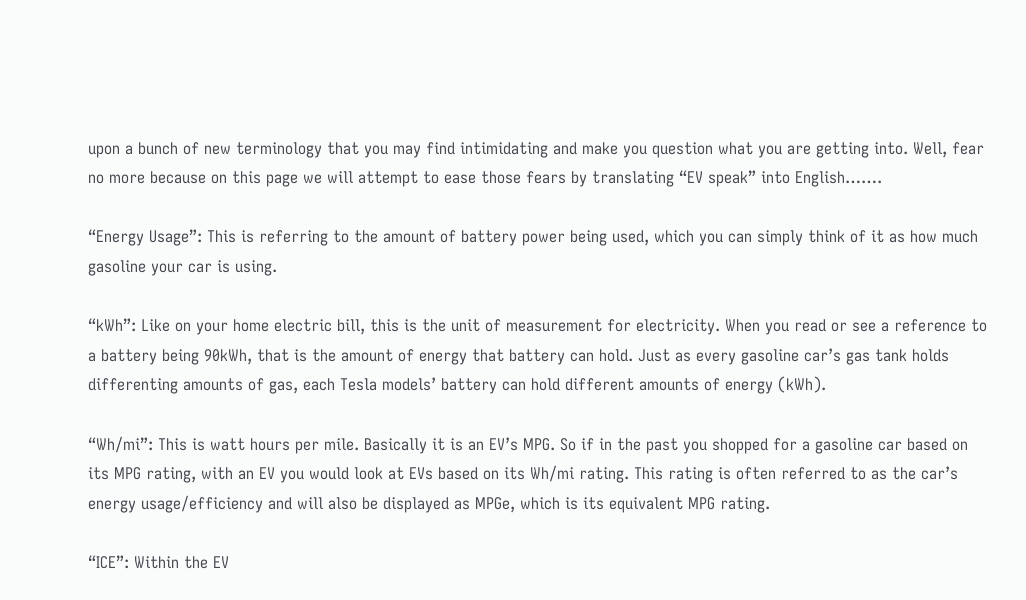upon a bunch of new terminology that you may find intimidating and make you question what you are getting into. Well, fear no more because on this page we will attempt to ease those fears by translating “EV speak” into English…….

“Energy Usage”: This is referring to the amount of battery power being used, which you can simply think of it as how much gasoline your car is using.

“kWh”: Like on your home electric bill, this is the unit of measurement for electricity. When you read or see a reference to a battery being 90kWh, that is the amount of energy that battery can hold. Just as every gasoline car’s gas tank holds differenting amounts of gas, each Tesla models’ battery can hold different amounts of energy (kWh).

“Wh/mi”: This is watt hours per mile. Basically it is an EV’s MPG. So if in the past you shopped for a gasoline car based on its MPG rating, with an EV you would look at EVs based on its Wh/mi rating. This rating is often referred to as the car’s energy usage/efficiency and will also be displayed as MPGe, which is its equivalent MPG rating.

“ICE”: Within the EV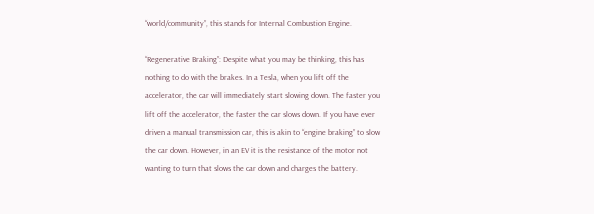“world/community”, this stands for Internal Combustion Engine.

“Regenerative Braking”: Despite what you may be thinking, this has nothing to do with the brakes. In a Tesla, when you lift off the accelerator, the car will immediately start slowing down. The faster you lift off the accelerator, the faster the car slows down. If you have ever driven a manual transmission car, this is akin to “engine braking” to slow the car down. However, in an EV it is the resistance of the motor not wanting to turn that slows the car down and charges the battery.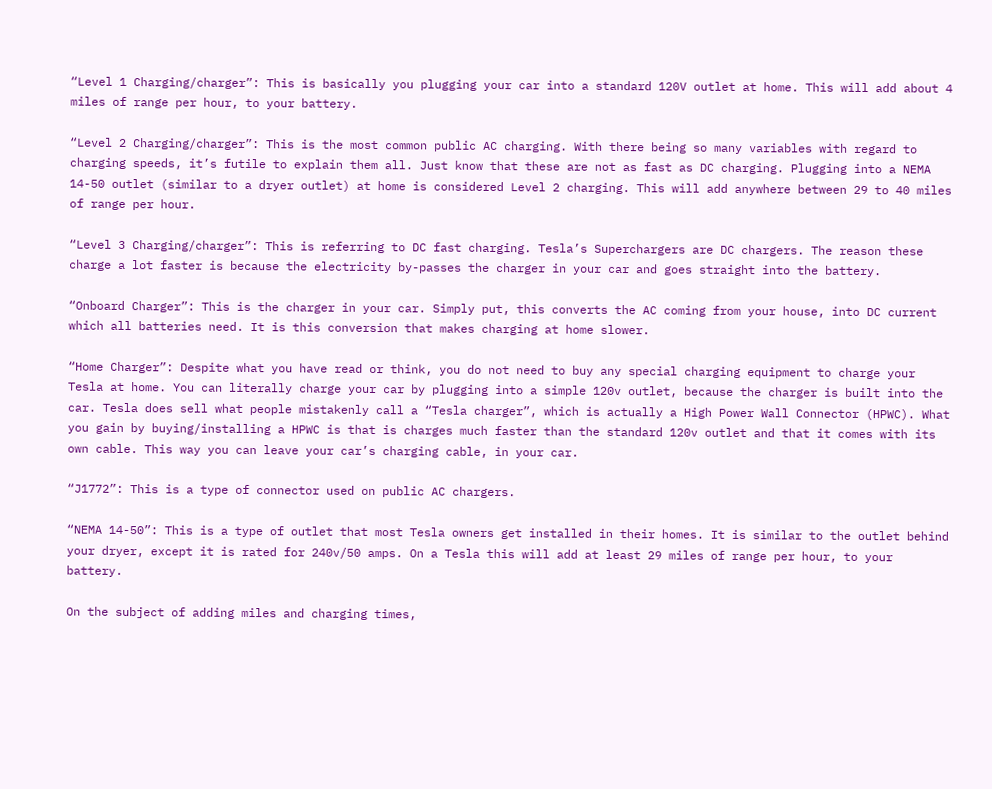“Level 1 Charging/charger”: This is basically you plugging your car into a standard 120V outlet at home. This will add about 4 miles of range per hour, to your battery.

“Level 2 Charging/charger”: This is the most common public AC charging. With there being so many variables with regard to charging speeds, it’s futile to explain them all. Just know that these are not as fast as DC charging. Plugging into a NEMA 14-50 outlet (similar to a dryer outlet) at home is considered Level 2 charging. This will add anywhere between 29 to 40 miles of range per hour.

“Level 3 Charging/charger”: This is referring to DC fast charging. Tesla’s Superchargers are DC chargers. The reason these charge a lot faster is because the electricity by-passes the charger in your car and goes straight into the battery.

“Onboard Charger”: This is the charger in your car. Simply put, this converts the AC coming from your house, into DC current which all batteries need. It is this conversion that makes charging at home slower.

“Home Charger”: Despite what you have read or think, you do not need to buy any special charging equipment to charge your Tesla at home. You can literally charge your car by plugging into a simple 120v outlet, because the charger is built into the car. Tesla does sell what people mistakenly call a “Tesla charger”, which is actually a High Power Wall Connector (HPWC). What you gain by buying/installing a HPWC is that is charges much faster than the standard 120v outlet and that it comes with its own cable. This way you can leave your car’s charging cable, in your car.

“J1772”: This is a type of connector used on public AC chargers.

“NEMA 14-50”: This is a type of outlet that most Tesla owners get installed in their homes. It is similar to the outlet behind your dryer, except it is rated for 240v/50 amps. On a Tesla this will add at least 29 miles of range per hour, to your battery.

On the subject of adding miles and charging times,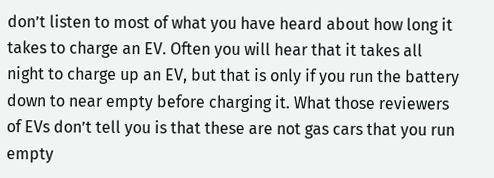don’t listen to most of what you have heard about how long it takes to charge an EV. Often you will hear that it takes all night to charge up an EV, but that is only if you run the battery down to near empty before charging it. What those reviewers of EVs don’t tell you is that these are not gas cars that you run empty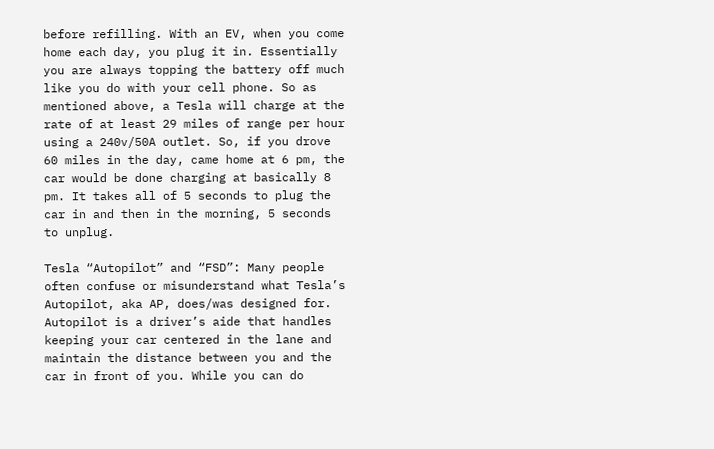before refilling. With an EV, when you come home each day, you plug it in. Essentially you are always topping the battery off much like you do with your cell phone. So as mentioned above, a Tesla will charge at the rate of at least 29 miles of range per hour using a 240v/50A outlet. So, if you drove 60 miles in the day, came home at 6 pm, the car would be done charging at basically 8 pm. It takes all of 5 seconds to plug the car in and then in the morning, 5 seconds to unplug.

Tesla “Autopilot” and “FSD”: Many people often confuse or misunderstand what Tesla’s Autopilot, aka AP, does/was designed for. Autopilot is a driver’s aide that handles keeping your car centered in the lane and maintain the distance between you and the car in front of you. While you can do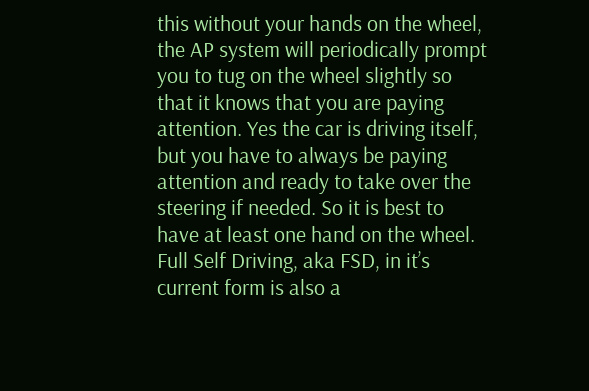this without your hands on the wheel, the AP system will periodically prompt you to tug on the wheel slightly so that it knows that you are paying attention. Yes the car is driving itself, but you have to always be paying attention and ready to take over the steering if needed. So it is best to have at least one hand on the wheel. Full Self Driving, aka FSD, in it’s current form is also a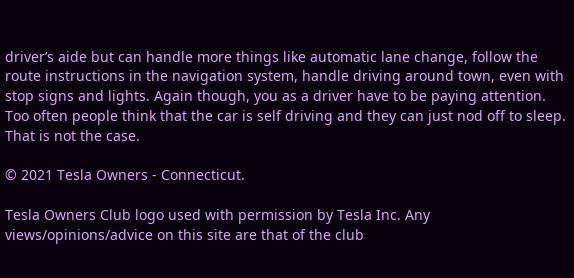driver’s aide but can handle more things like automatic lane change, follow the route instructions in the navigation system, handle driving around town, even with stop signs and lights. Again though, you as a driver have to be paying attention. Too often people think that the car is self driving and they can just nod off to sleep. That is not the case.

© 2021 Tesla Owners - Connecticut.

Tesla Owners Club logo used with permission by Tesla Inc. Any views/opinions/advice on this site are that of the club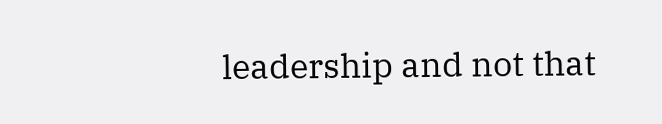leadership and not that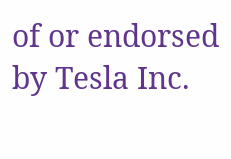of or endorsed by Tesla Inc.